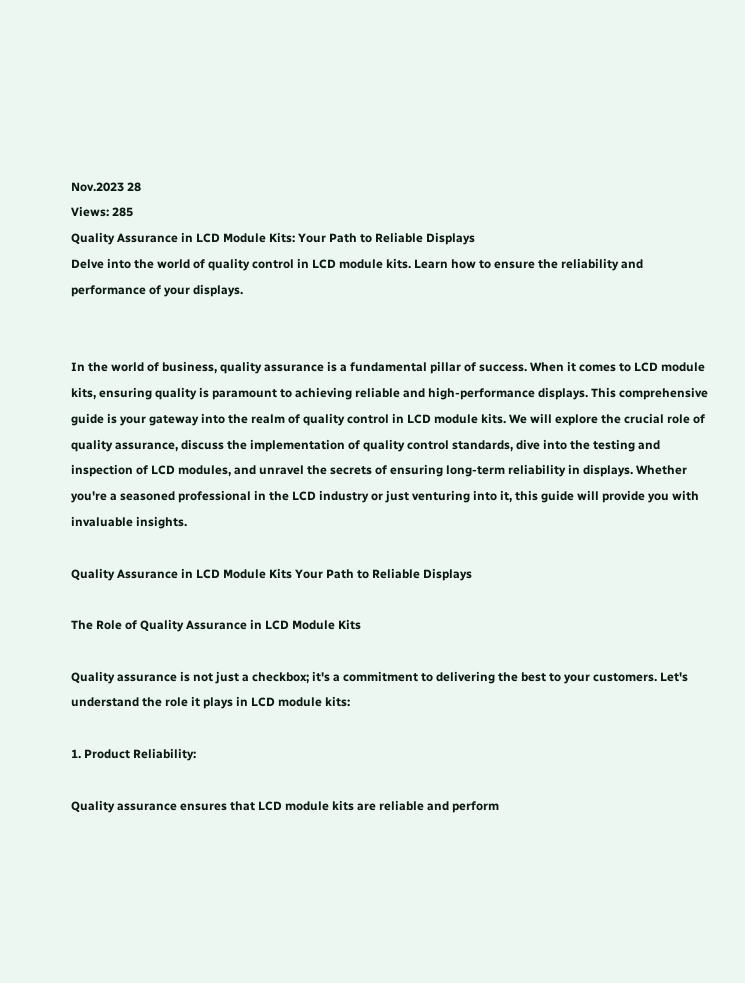Nov.2023 28
Views: 285
Quality Assurance in LCD Module Kits: Your Path to Reliable Displays
Delve into the world of quality control in LCD module kits. Learn how to ensure the reliability and performance of your displays.


In the world of business, quality assurance is a fundamental pillar of success. When it comes to LCD module kits, ensuring quality is paramount to achieving reliable and high-performance displays. This comprehensive guide is your gateway into the realm of quality control in LCD module kits. We will explore the crucial role of quality assurance, discuss the implementation of quality control standards, dive into the testing and inspection of LCD modules, and unravel the secrets of ensuring long-term reliability in displays. Whether you're a seasoned professional in the LCD industry or just venturing into it, this guide will provide you with invaluable insights.

Quality Assurance in LCD Module Kits Your Path to Reliable Displays

The Role of Quality Assurance in LCD Module Kits

Quality assurance is not just a checkbox; it's a commitment to delivering the best to your customers. Let's understand the role it plays in LCD module kits:

1. Product Reliability:

Quality assurance ensures that LCD module kits are reliable and perform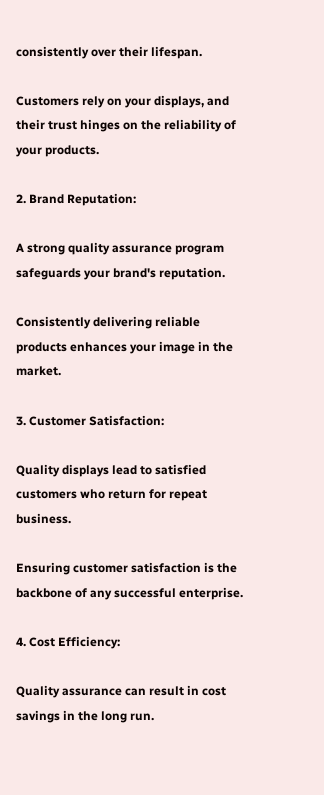consistently over their lifespan.

Customers rely on your displays, and their trust hinges on the reliability of your products.

2. Brand Reputation:

A strong quality assurance program safeguards your brand's reputation.

Consistently delivering reliable products enhances your image in the market.

3. Customer Satisfaction:

Quality displays lead to satisfied customers who return for repeat business.

Ensuring customer satisfaction is the backbone of any successful enterprise.

4. Cost Efficiency:

Quality assurance can result in cost savings in the long run.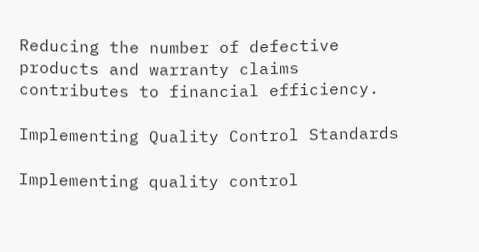Reducing the number of defective products and warranty claims contributes to financial efficiency.

Implementing Quality Control Standards

Implementing quality control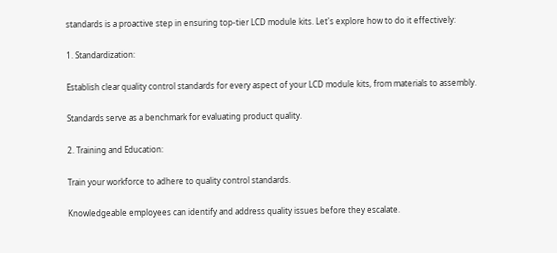standards is a proactive step in ensuring top-tier LCD module kits. Let's explore how to do it effectively:

1. Standardization:

Establish clear quality control standards for every aspect of your LCD module kits, from materials to assembly.

Standards serve as a benchmark for evaluating product quality.

2. Training and Education:

Train your workforce to adhere to quality control standards.

Knowledgeable employees can identify and address quality issues before they escalate.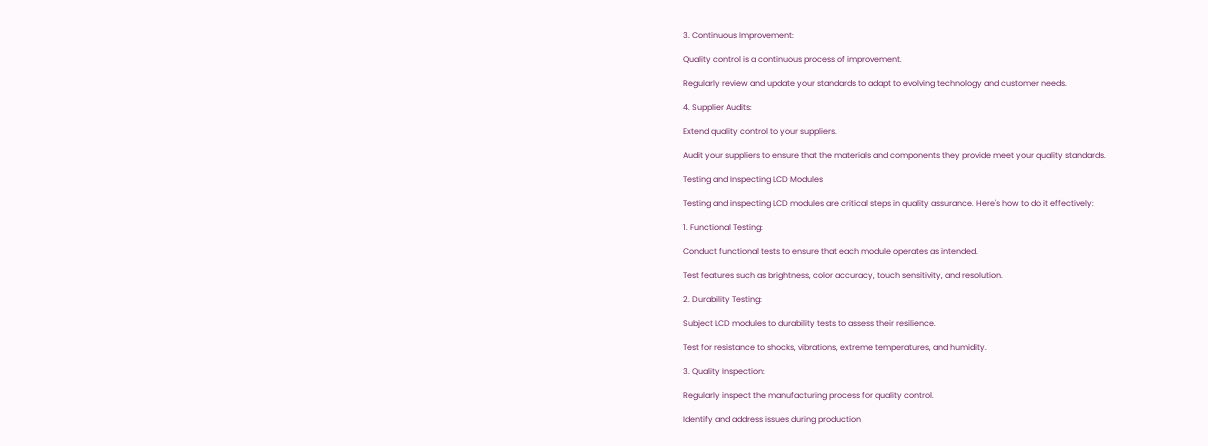3. Continuous Improvement:

Quality control is a continuous process of improvement.

Regularly review and update your standards to adapt to evolving technology and customer needs.

4. Supplier Audits:

Extend quality control to your suppliers.

Audit your suppliers to ensure that the materials and components they provide meet your quality standards.

Testing and Inspecting LCD Modules

Testing and inspecting LCD modules are critical steps in quality assurance. Here's how to do it effectively:

1. Functional Testing:

Conduct functional tests to ensure that each module operates as intended.

Test features such as brightness, color accuracy, touch sensitivity, and resolution.

2. Durability Testing:

Subject LCD modules to durability tests to assess their resilience.

Test for resistance to shocks, vibrations, extreme temperatures, and humidity.

3. Quality Inspection:

Regularly inspect the manufacturing process for quality control.

Identify and address issues during production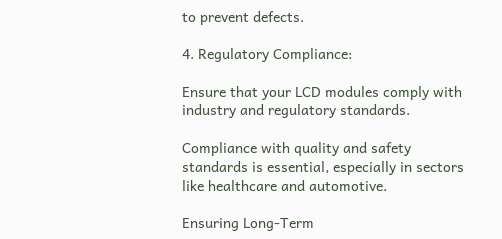to prevent defects.

4. Regulatory Compliance:

Ensure that your LCD modules comply with industry and regulatory standards.

Compliance with quality and safety standards is essential, especially in sectors like healthcare and automotive.

Ensuring Long-Term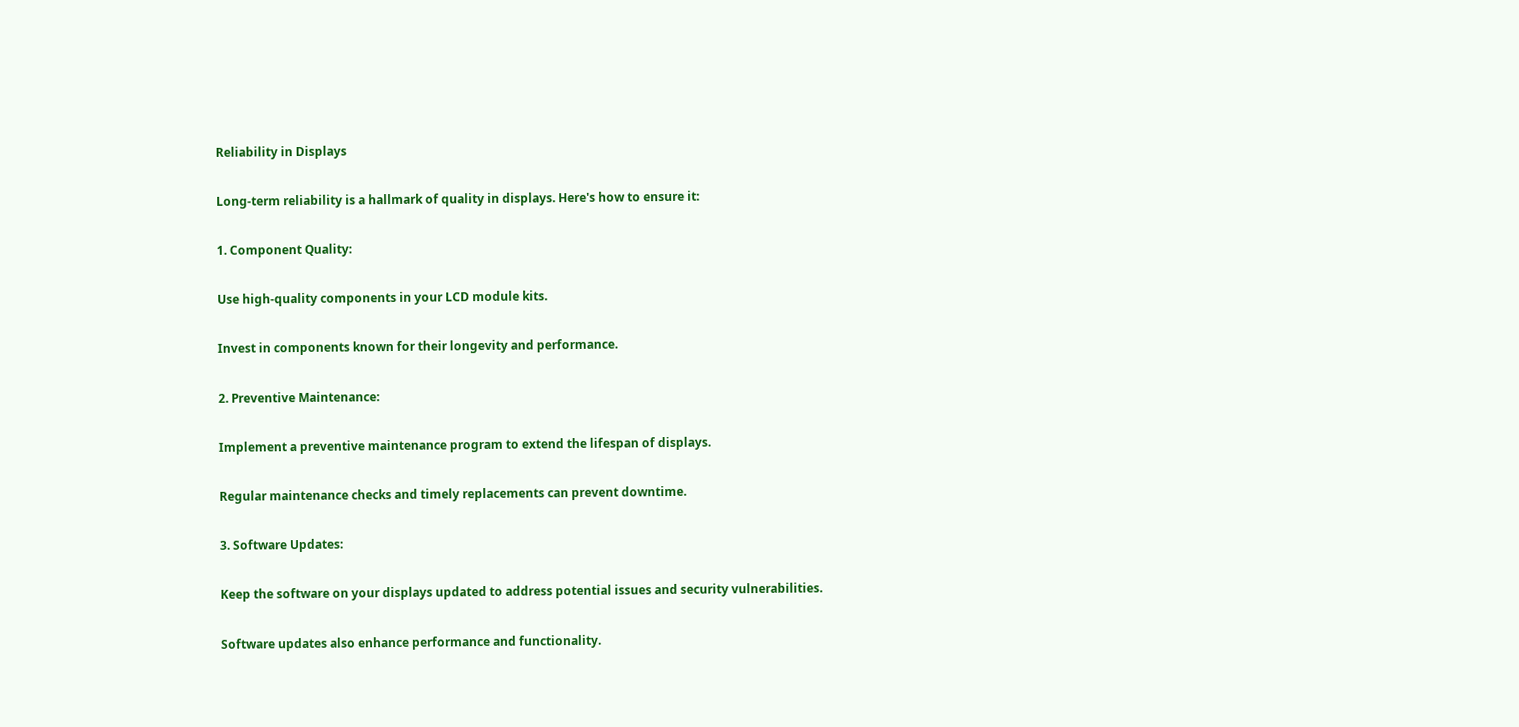Reliability in Displays

Long-term reliability is a hallmark of quality in displays. Here's how to ensure it:

1. Component Quality:

Use high-quality components in your LCD module kits.

Invest in components known for their longevity and performance.

2. Preventive Maintenance:

Implement a preventive maintenance program to extend the lifespan of displays.

Regular maintenance checks and timely replacements can prevent downtime.

3. Software Updates:

Keep the software on your displays updated to address potential issues and security vulnerabilities.

Software updates also enhance performance and functionality.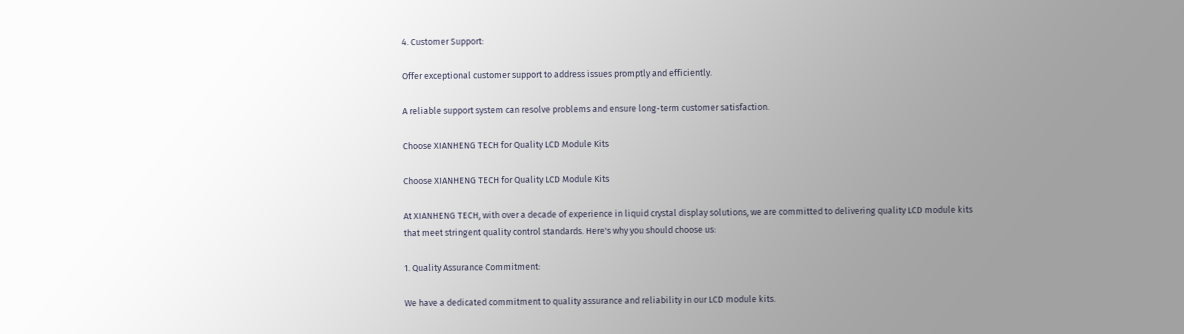4. Customer Support:

Offer exceptional customer support to address issues promptly and efficiently.

A reliable support system can resolve problems and ensure long-term customer satisfaction.

Choose XIANHENG TECH for Quality LCD Module Kits

Choose XIANHENG TECH for Quality LCD Module Kits

At XIANHENG TECH, with over a decade of experience in liquid crystal display solutions, we are committed to delivering quality LCD module kits
that meet stringent quality control standards. Here's why you should choose us:

1. Quality Assurance Commitment:

We have a dedicated commitment to quality assurance and reliability in our LCD module kits.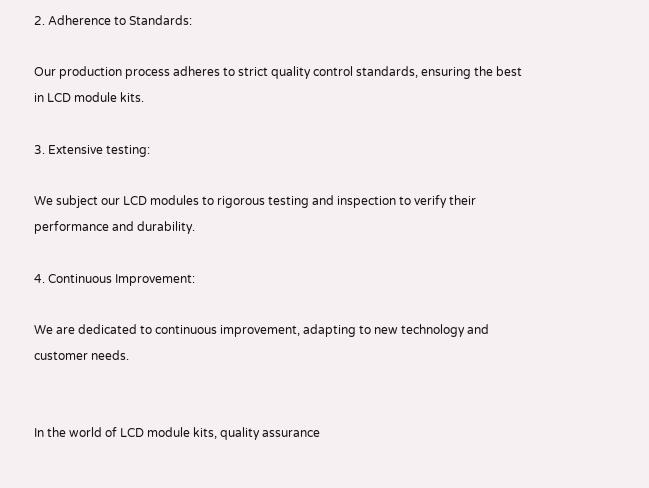2. Adherence to Standards:

Our production process adheres to strict quality control standards, ensuring the best in LCD module kits.

3. Extensive testing:

We subject our LCD modules to rigorous testing and inspection to verify their performance and durability.

4. Continuous Improvement:

We are dedicated to continuous improvement, adapting to new technology and customer needs.


In the world of LCD module kits, quality assurance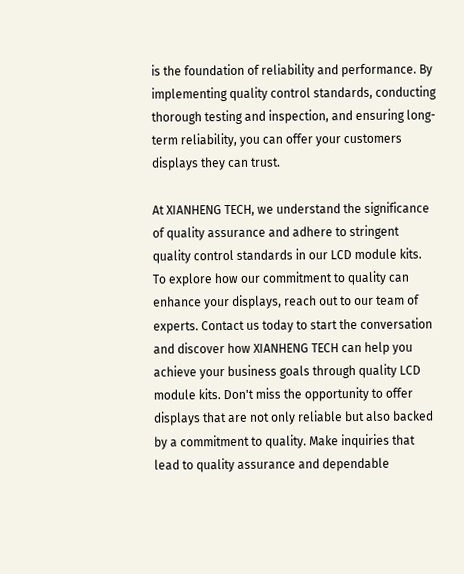is the foundation of reliability and performance. By implementing quality control standards, conducting thorough testing and inspection, and ensuring long-term reliability, you can offer your customers displays they can trust.

At XIANHENG TECH, we understand the significance of quality assurance and adhere to stringent quality control standards in our LCD module kits. To explore how our commitment to quality can enhance your displays, reach out to our team of experts. Contact us today to start the conversation and discover how XIANHENG TECH can help you achieve your business goals through quality LCD module kits. Don't miss the opportunity to offer displays that are not only reliable but also backed by a commitment to quality. Make inquiries that lead to quality assurance and dependable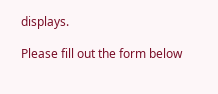displays.

Please fill out the form below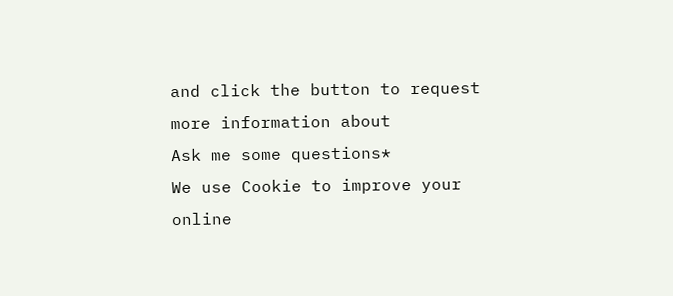and click the button to request more information about
Ask me some questions*
We use Cookie to improve your online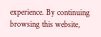experience. By continuing browsing this website,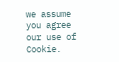we assume you agree our use of Cookie.